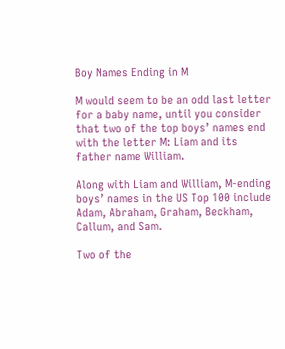Boy Names Ending in M

M would seem to be an odd last letter for a baby name, until you consider that two of the top boys’ names end with the letter M: Liam and its father name William.

Along with Liam and William, M-ending boys’ names in the US Top 100 include Adam, Abraham, Graham, Beckham, Callum, and Sam.

Two of the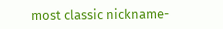most classic nickname-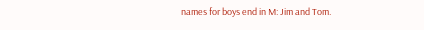names for boys end in M: Jim and Tom.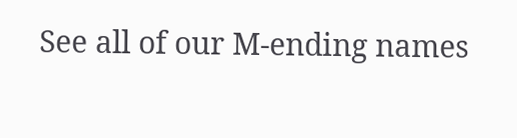See all of our M-ending names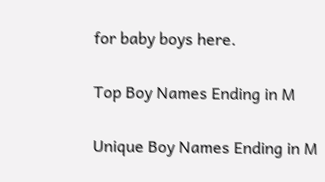for baby boys here.

Top Boy Names Ending in M

Unique Boy Names Ending in M